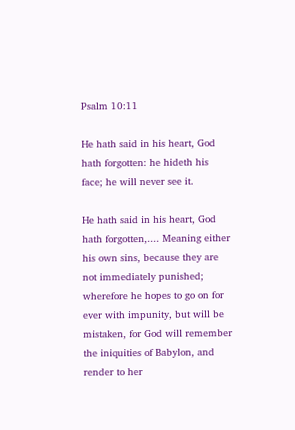Psalm 10:11

He hath said in his heart, God hath forgotten: he hideth his face; he will never see it.

He hath said in his heart, God hath forgotten,.... Meaning either his own sins, because they are not immediately punished; wherefore he hopes to go on for ever with impunity, but will be mistaken, for God will remember the iniquities of Babylon, and render to her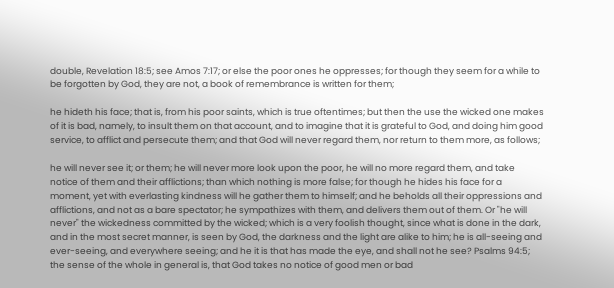double, Revelation 18:5; see Amos 7:17; or else the poor ones he oppresses; for though they seem for a while to be forgotten by God, they are not, a book of remembrance is written for them;

he hideth his face; that is, from his poor saints, which is true oftentimes; but then the use the wicked one makes of it is bad, namely, to insult them on that account, and to imagine that it is grateful to God, and doing him good service, to afflict and persecute them; and that God will never regard them, nor return to them more, as follows;

he will never see it; or them; he will never more look upon the poor, he will no more regard them, and take notice of them and their afflictions; than which nothing is more false; for though he hides his face for a moment, yet with everlasting kindness will he gather them to himself; and he beholds all their oppressions and afflictions, and not as a bare spectator; he sympathizes with them, and delivers them out of them. Or "he will never" the wickedness committed by the wicked; which is a very foolish thought, since what is done in the dark, and in the most secret manner, is seen by God, the darkness and the light are alike to him; he is all-seeing and ever-seeing, and everywhere seeing; and he it is that has made the eye, and shall not he see? Psalms 94:5; the sense of the whole in general is, that God takes no notice of good men or bad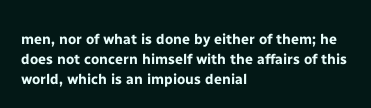men, nor of what is done by either of them; he does not concern himself with the affairs of this world, which is an impious denial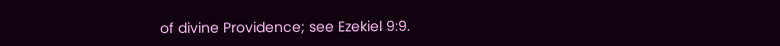of divine Providence; see Ezekiel 9:9.